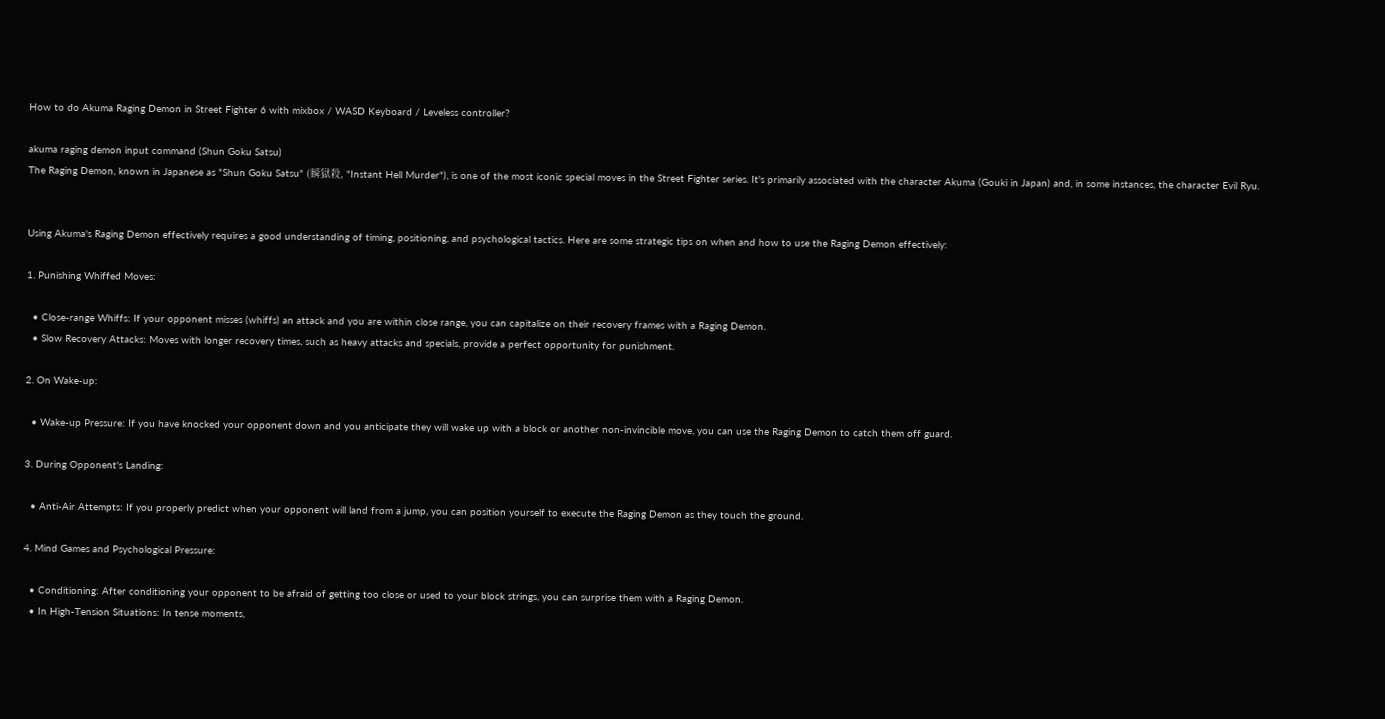How to do Akuma Raging Demon in Street Fighter 6 with mixbox / WASD Keyboard / Leveless controller?

akuma raging demon input command (Shun Goku Satsu)
The Raging Demon, known in Japanese as "Shun Goku Satsu" (瞬獄殺, "Instant Hell Murder"), is one of the most iconic special moves in the Street Fighter series. It's primarily associated with the character Akuma (Gouki in Japan) and, in some instances, the character Evil Ryu.


Using Akuma's Raging Demon effectively requires a good understanding of timing, positioning, and psychological tactics. Here are some strategic tips on when and how to use the Raging Demon effectively:

1. Punishing Whiffed Moves:

  • Close-range Whiffs: If your opponent misses (whiffs) an attack and you are within close range, you can capitalize on their recovery frames with a Raging Demon.
  • Slow Recovery Attacks: Moves with longer recovery times, such as heavy attacks and specials, provide a perfect opportunity for punishment.

2. On Wake-up:

  • Wake-up Pressure: If you have knocked your opponent down and you anticipate they will wake up with a block or another non-invincible move, you can use the Raging Demon to catch them off guard.

3. During Opponent's Landing:

  • Anti-Air Attempts: If you properly predict when your opponent will land from a jump, you can position yourself to execute the Raging Demon as they touch the ground.

4. Mind Games and Psychological Pressure:

  • Conditioning: After conditioning your opponent to be afraid of getting too close or used to your block strings, you can surprise them with a Raging Demon.
  • In High-Tension Situations: In tense moments,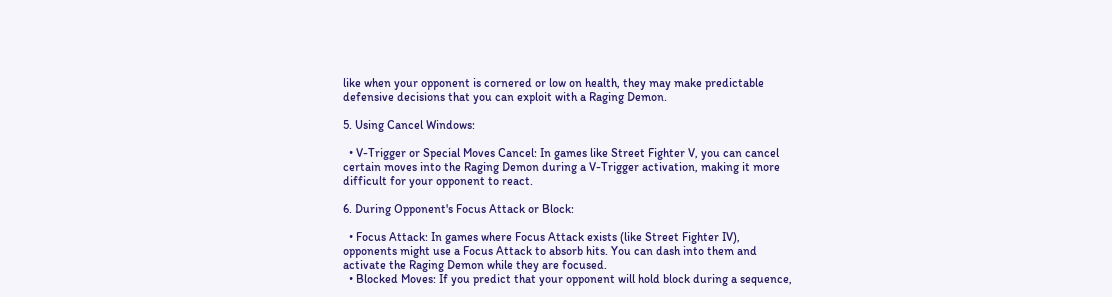like when your opponent is cornered or low on health, they may make predictable defensive decisions that you can exploit with a Raging Demon.

5. Using Cancel Windows:

  • V-Trigger or Special Moves Cancel: In games like Street Fighter V, you can cancel certain moves into the Raging Demon during a V-Trigger activation, making it more difficult for your opponent to react.

6. During Opponent's Focus Attack or Block:

  • Focus Attack: In games where Focus Attack exists (like Street Fighter IV), opponents might use a Focus Attack to absorb hits. You can dash into them and activate the Raging Demon while they are focused.
  • Blocked Moves: If you predict that your opponent will hold block during a sequence,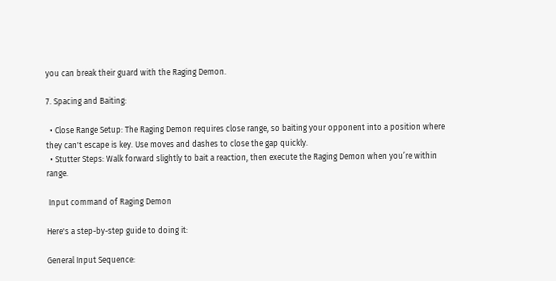you can break their guard with the Raging Demon.

7. Spacing and Baiting:

  • Close Range Setup: The Raging Demon requires close range, so baiting your opponent into a position where they can't escape is key. Use moves and dashes to close the gap quickly.
  • Stutter Steps: Walk forward slightly to bait a reaction, then execute the Raging Demon when you’re within range.

 Input command of Raging Demon

Here's a step-by-step guide to doing it:

General Input Sequence: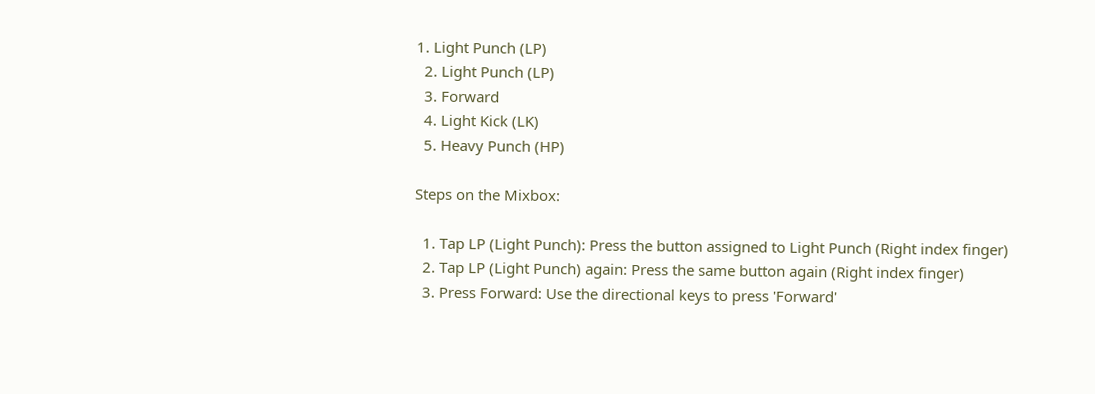1. Light Punch (LP)
  2. Light Punch (LP)
  3. Forward
  4. Light Kick (LK)
  5. Heavy Punch (HP)

Steps on the Mixbox:

  1. Tap LP (Light Punch): Press the button assigned to Light Punch (Right index finger)
  2. Tap LP (Light Punch) again: Press the same button again (Right index finger)
  3. Press Forward: Use the directional keys to press 'Forward'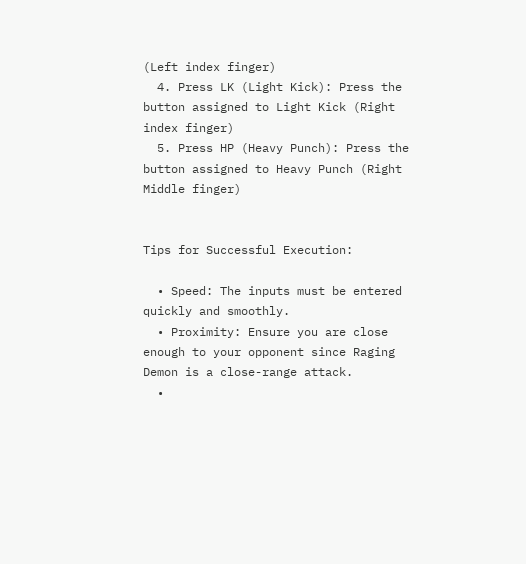(Left index finger)
  4. Press LK (Light Kick): Press the button assigned to Light Kick (Right index finger)
  5. Press HP (Heavy Punch): Press the button assigned to Heavy Punch (Right Middle finger)


Tips for Successful Execution:

  • Speed: The inputs must be entered quickly and smoothly.
  • Proximity: Ensure you are close enough to your opponent since Raging Demon is a close-range attack.
  •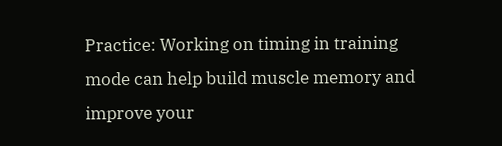Practice: Working on timing in training mode can help build muscle memory and improve your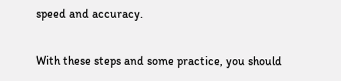speed and accuracy.

With these steps and some practice, you should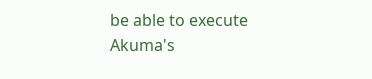be able to execute Akuma's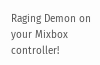Raging Demon on your Mixbox controller!